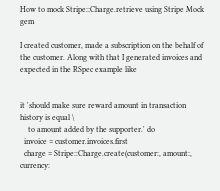How to mock Stripe::Charge.retrieve using Stripe Mock gem

I created customer, made a subscription on the behalf of the customer. Along with that I generated invoices and expected in the RSpec example like


it 'should make sure reward amount in transaction history is equal \
    to amount added by the supporter.' do
  invoice = customer.invoices.first
  charge = Stripe::Charge.create(customer:, amount:, currency: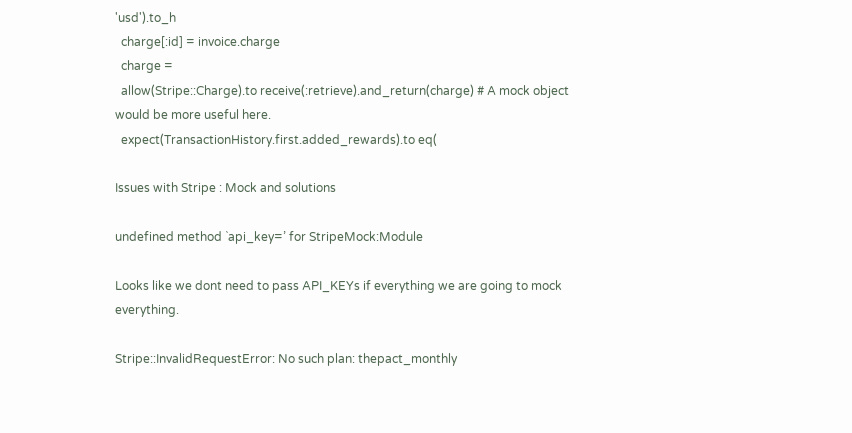'usd').to_h
  charge[:id] = invoice.charge
  charge =
  allow(Stripe::Charge).to receive(:retrieve).and_return(charge) # A mock object would be more useful here.
  expect(TransactionHistory.first.added_rewards).to eq(

Issues with Stripe : Mock and solutions

undefined method `api_key=’ for StripeMock:Module

Looks like we dont need to pass API_KEYs if everything we are going to mock everything.

Stripe::InvalidRequestError: No such plan: thepact_monthly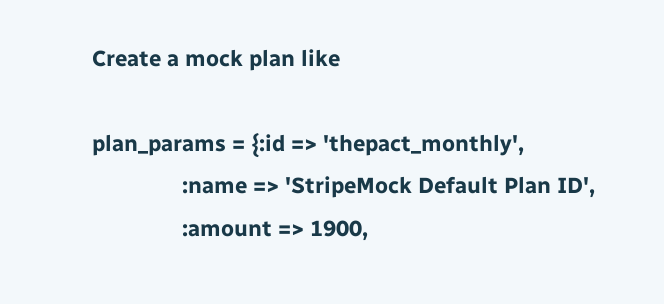Create a mock plan like

plan_params = {:id => 'thepact_monthly',
               :name => 'StripeMock Default Plan ID',
               :amount => 1900,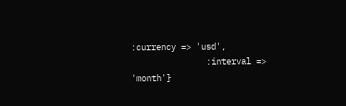:currency => 'usd',
               :interval => 'month'}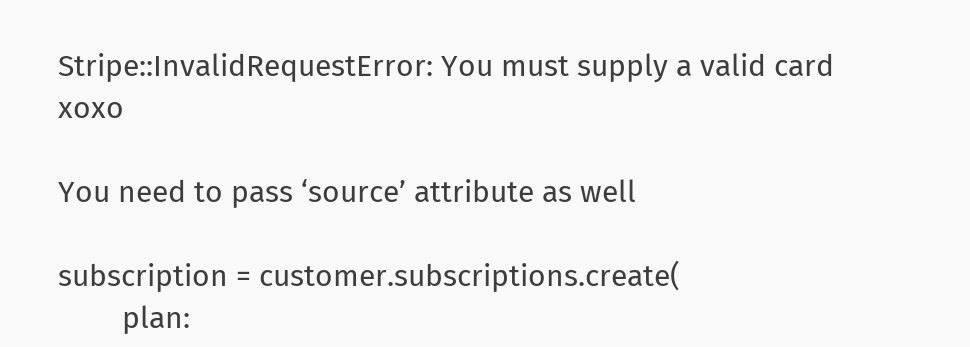Stripe::InvalidRequestError: You must supply a valid card xoxo

You need to pass ‘source’ attribute as well

subscription = customer.subscriptions.create(
        plan: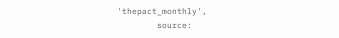'thepact_monthly',
        source: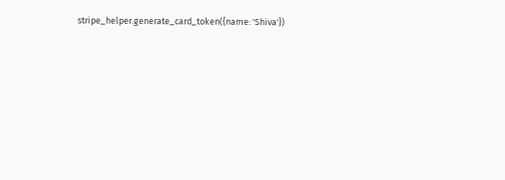stripe_helper.generate_card_token({name: 'Shiva'})